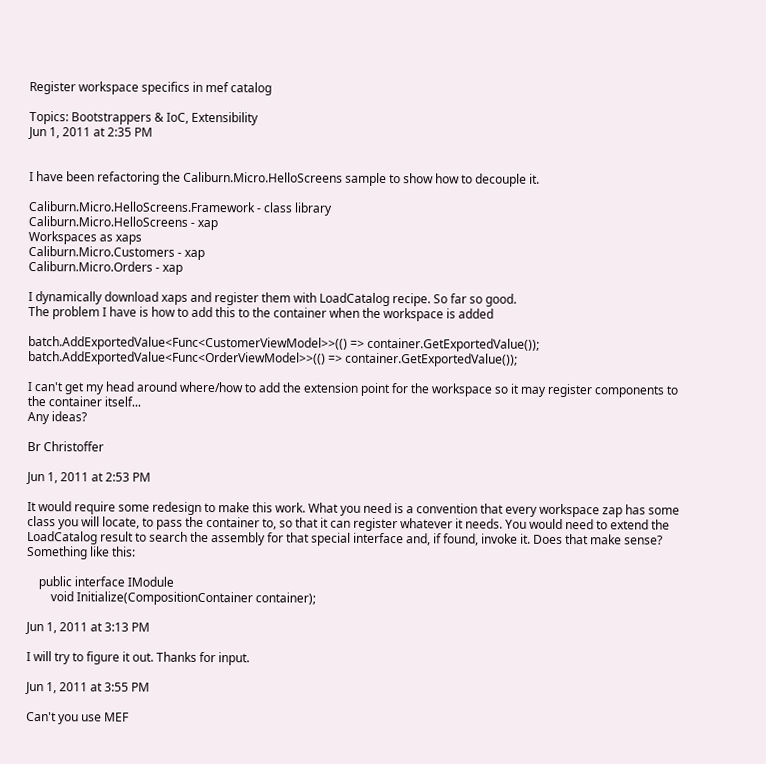Register workspace specifics in mef catalog

Topics: Bootstrappers & IoC, Extensibility
Jun 1, 2011 at 2:35 PM


I have been refactoring the Caliburn.Micro.HelloScreens sample to show how to decouple it.

Caliburn.Micro.HelloScreens.Framework - class library
Caliburn.Micro.HelloScreens - xap
Workspaces as xaps
Caliburn.Micro.Customers - xap
Caliburn.Micro.Orders - xap

I dynamically download xaps and register them with LoadCatalog recipe. So far so good.
The problem I have is how to add this to the container when the workspace is added

batch.AddExportedValue<Func<CustomerViewModel>>(() => container.GetExportedValue());
batch.AddExportedValue<Func<OrderViewModel>>(() => container.GetExportedValue());

I can't get my head around where/how to add the extension point for the workspace so it may register components to the container itself...
Any ideas?

Br Christoffer

Jun 1, 2011 at 2:53 PM

It would require some redesign to make this work. What you need is a convention that every workspace zap has some class you will locate, to pass the container to, so that it can register whatever it needs. You would need to extend the LoadCatalog result to search the assembly for that special interface and, if found, invoke it. Does that make sense? Something like this:

    public interface IModule
        void Initialize(CompositionContainer container);

Jun 1, 2011 at 3:13 PM

I will try to figure it out. Thanks for input.

Jun 1, 2011 at 3:55 PM

Can't you use MEF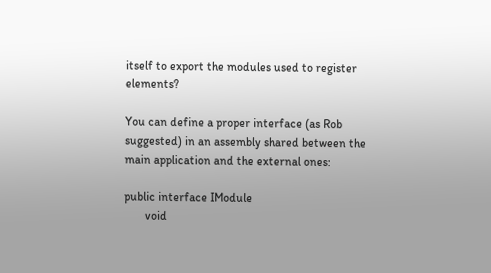itself to export the modules used to register elements?

You can define a proper interface (as Rob suggested) in an assembly shared between the main application and the external ones:

public interface IModule
       void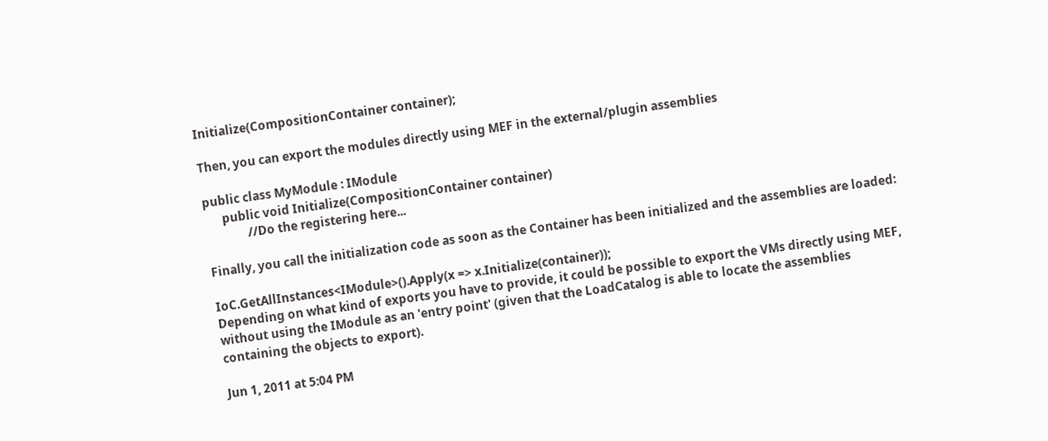Initialize(CompositionContainer container);

Then, you can export the modules directly using MEF in the external/plugin assemblies

public class MyModule : IModule
      public void Initialize(CompositionContainer container)
              //Do the registering here...

Finally, you call the initialization code as soon as the Container has been initialized and the assemblies are loaded:

IoC.GetAllInstances<IModule>().Apply(x => x.Initialize(container));
Depending on what kind of exports you have to provide, it could be possible to export the VMs directly using MEF, without using the IModule as an 'entry point' (given that the LoadCatalog is able to locate the assemblies containing the objects to export).

Jun 1, 2011 at 5:04 PM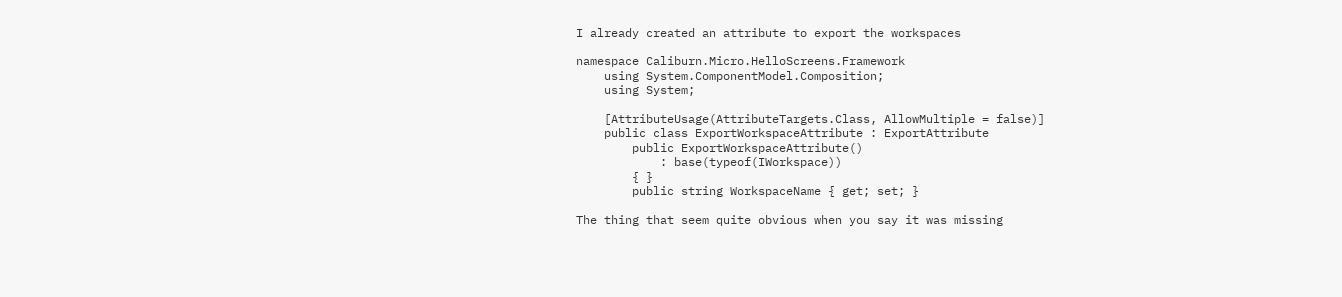I already created an attribute to export the workspaces

namespace Caliburn.Micro.HelloScreens.Framework
    using System.ComponentModel.Composition;
    using System;

    [AttributeUsage(AttributeTargets.Class, AllowMultiple = false)]
    public class ExportWorkspaceAttribute : ExportAttribute
        public ExportWorkspaceAttribute()
            : base(typeof(IWorkspace))
        { }
        public string WorkspaceName { get; set; }

The thing that seem quite obvious when you say it was missing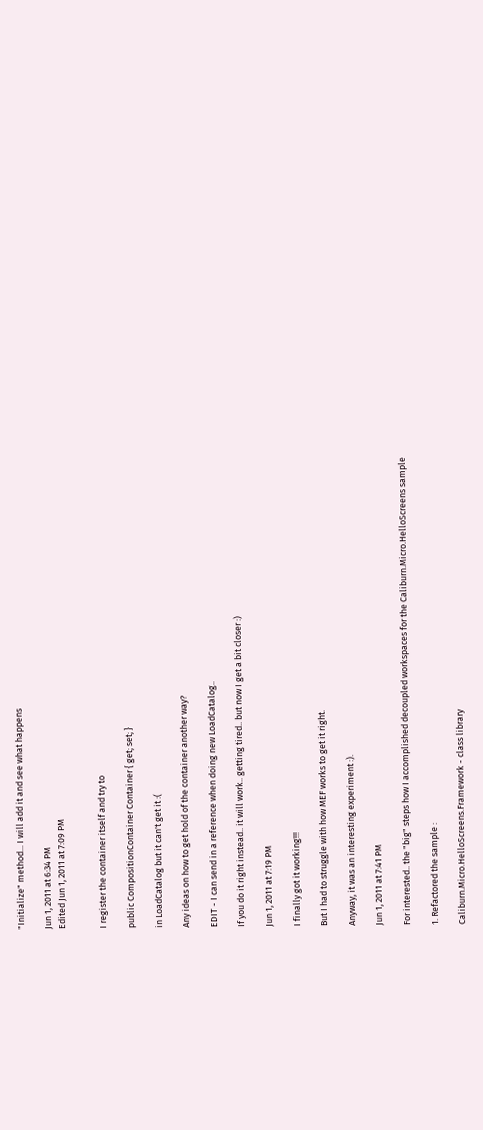"Initialize" method... I will add it and see what happens

Jun 1, 2011 at 6:34 PM
Edited Jun 1, 2011 at 7:09 PM


I register the container itself and try to

public CompositionContainer Container { get; set; }

in LoadCatalog but it can't get it :(

Any ideas on how to get hold of the container another way?

EDIT - I can send in a reference when doing new LoadCatalog..

If you do it right instead.. it will work.. getting tired.. but now I get a bit closer :)

Jun 1, 2011 at 7:19 PM

I finally got it working!!!

But I had to struggle with how MEF works to get it right.

Anyway, it was an interesting experiment :).

Jun 1, 2011 at 7:41 PM

For interested.. the "big" steps how I accomplished decoupled workspaces for the Caliburn.Micro.HelloScreens sample

1. Refactored the sample :

Caliburn.Micro.HelloScreens.Framework - class library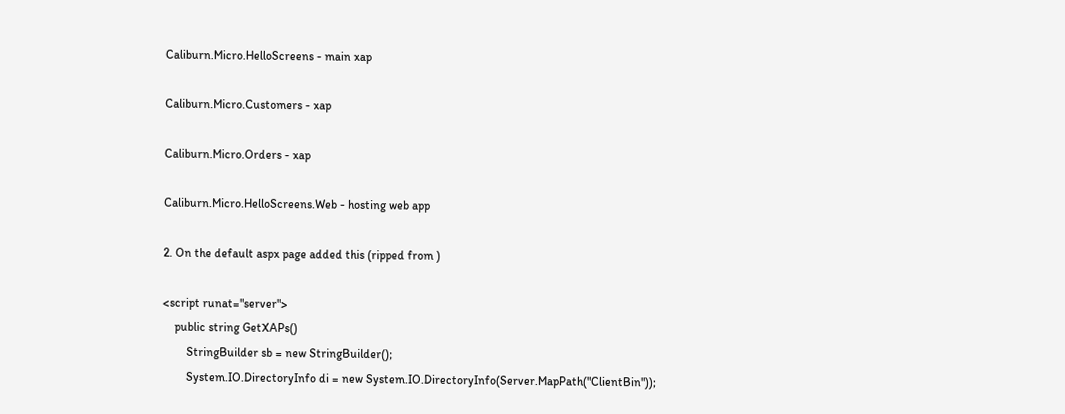Caliburn.Micro.HelloScreens - main xap

Caliburn.Micro.Customers - xap

Caliburn.Micro.Orders - xap

Caliburn.Micro.HelloScreens.Web - hosting web app

2. On the default aspx page added this (ripped from )

<script runat="server">
    public string GetXAPs()
        StringBuilder sb = new StringBuilder();
        System.IO.DirectoryInfo di = new System.IO.DirectoryInfo(Server.MapPath("ClientBin"));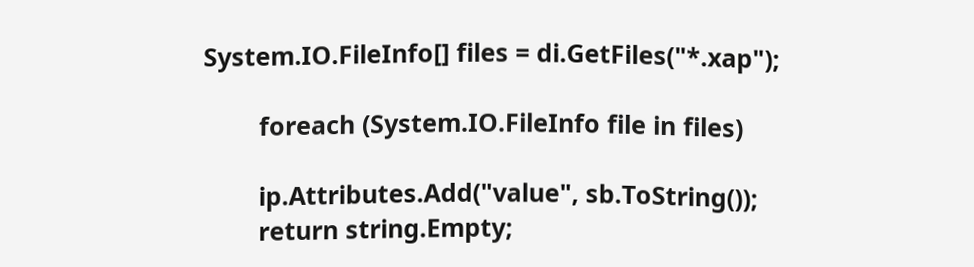System.IO.FileInfo[] files = di.GetFiles("*.xap");

        foreach (System.IO.FileInfo file in files)

        ip.Attributes.Add("value", sb.ToString());
        return string.Empty;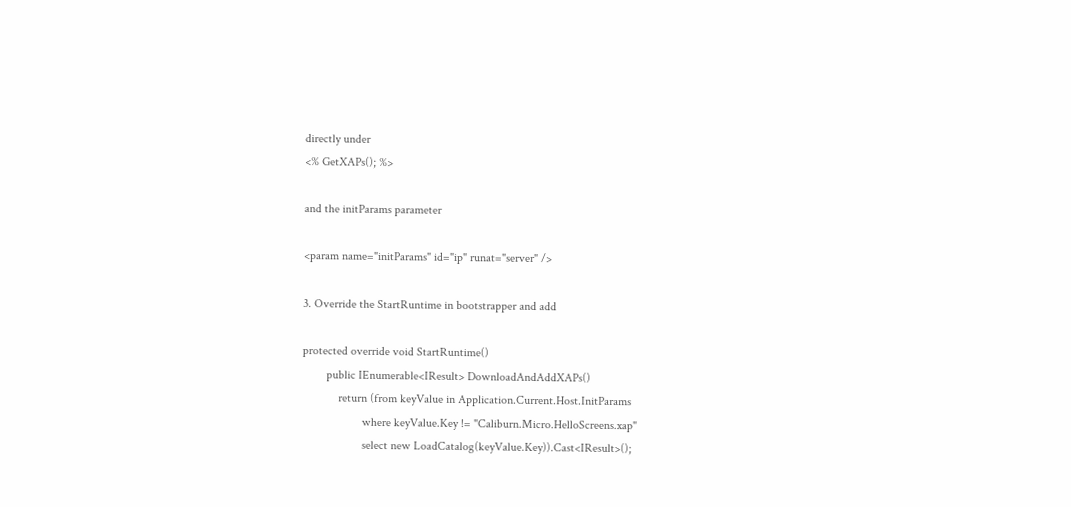directly under
<% GetXAPs(); %>

and the initParams parameter

<param name="initParams" id="ip" runat="server" />

3. Override the StartRuntime in bootstrapper and add

protected override void StartRuntime()
        public IEnumerable<IResult> DownloadAndAddXAPs()
            return (from keyValue in Application.Current.Host.InitParams
                    where keyValue.Key != "Caliburn.Micro.HelloScreens.xap"
                    select new LoadCatalog(keyValue.Key)).Cast<IResult>();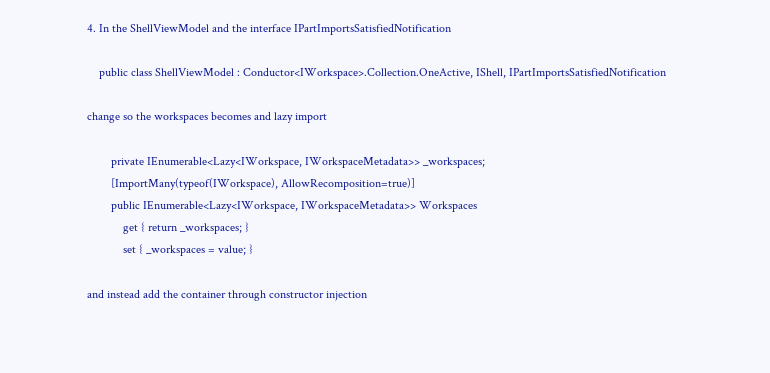4. In the ShellViewModel and the interface IPartImportsSatisfiedNotification

    public class ShellViewModel : Conductor<IWorkspace>.Collection.OneActive, IShell, IPartImportsSatisfiedNotification

change so the workspaces becomes and lazy import

        private IEnumerable<Lazy<IWorkspace, IWorkspaceMetadata>> _workspaces;
        [ImportMany(typeof(IWorkspace), AllowRecomposition=true)]
        public IEnumerable<Lazy<IWorkspace, IWorkspaceMetadata>> Workspaces
            get { return _workspaces; }
            set { _workspaces = value; }

and instead add the container through constructor injection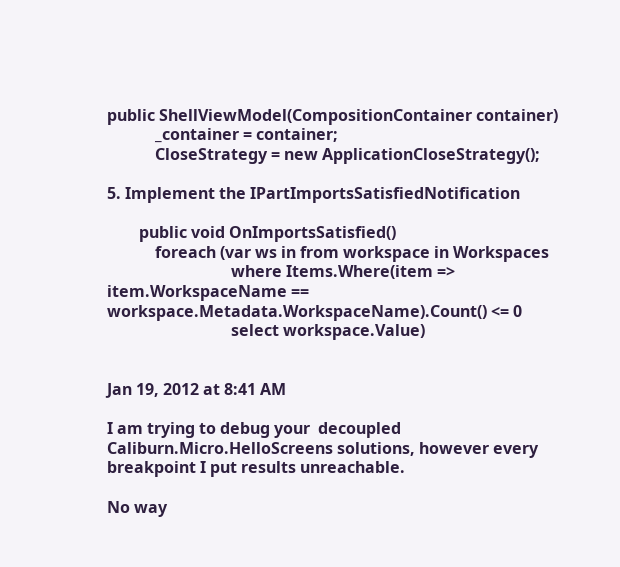public ShellViewModel(CompositionContainer container)
            _container = container;
            CloseStrategy = new ApplicationCloseStrategy();

5. Implement the IPartImportsSatisfiedNotification

        public void OnImportsSatisfied()
            foreach (var ws in from workspace in Workspaces
                               where Items.Where(item => item.WorkspaceName == workspace.Metadata.WorkspaceName).Count() <= 0
                               select workspace.Value)


Jan 19, 2012 at 8:41 AM

I am trying to debug your  decoupled Caliburn.Micro.HelloScreens solutions, however every breakpoint I put results unreachable.

No way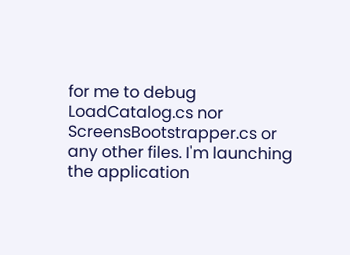for me to debug LoadCatalog.cs nor ScreensBootstrapper.cs or any other files. I'm launching the application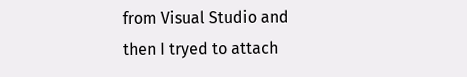from Visual Studio and then I tryed to attach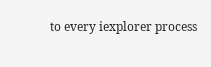to every iexplorer process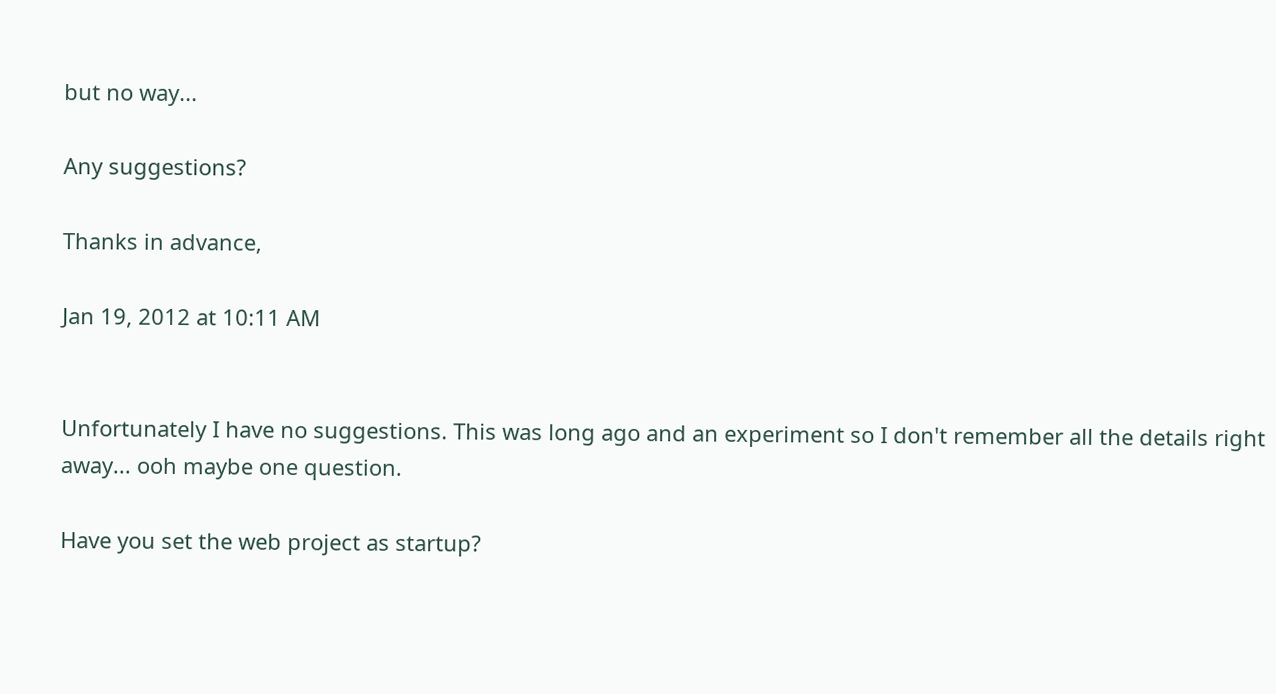but no way...

Any suggestions?

Thanks in advance,

Jan 19, 2012 at 10:11 AM


Unfortunately I have no suggestions. This was long ago and an experiment so I don't remember all the details right away... ooh maybe one question.

Have you set the web project as startup?